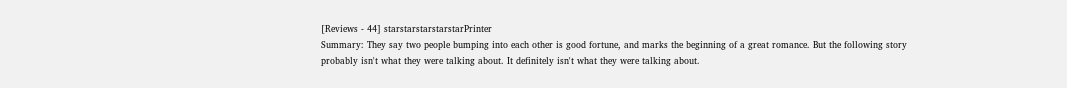[Reviews - 44] starstarstarstarstarPrinter
Summary: They say two people bumping into each other is good fortune, and marks the beginning of a great romance. But the following story probably isn't what they were talking about. It definitely isn't what they were talking about.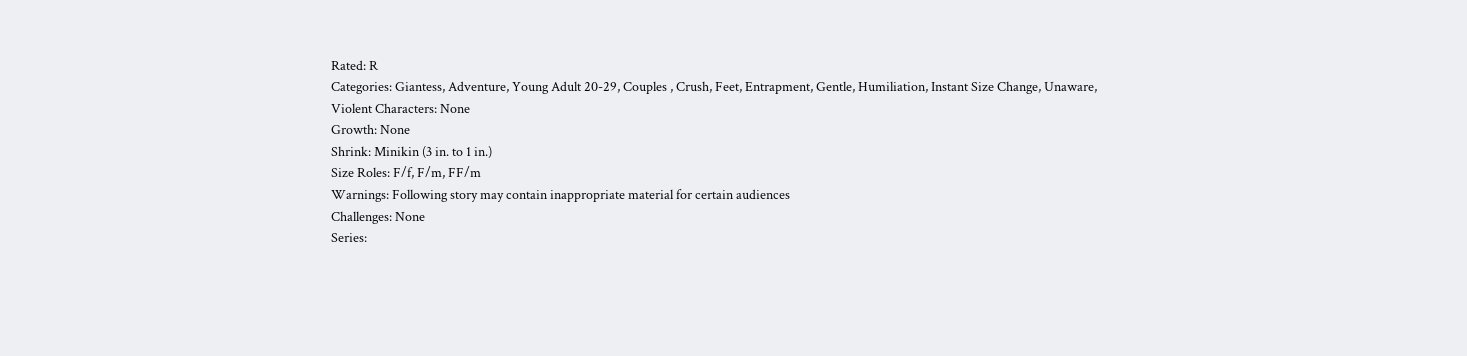Rated: R
Categories: Giantess, Adventure, Young Adult 20-29, Couples , Crush, Feet, Entrapment, Gentle, Humiliation, Instant Size Change, Unaware, Violent Characters: None
Growth: None
Shrink: Minikin (3 in. to 1 in.)
Size Roles: F/f, F/m, FF/m
Warnings: Following story may contain inappropriate material for certain audiences
Challenges: None
Series: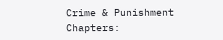Crime & Punishment
Chapters: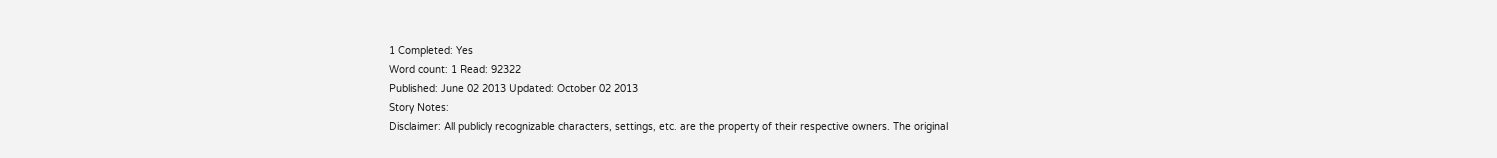1 Completed: Yes
Word count: 1 Read: 92322
Published: June 02 2013 Updated: October 02 2013
Story Notes:
Disclaimer: All publicly recognizable characters, settings, etc. are the property of their respective owners. The original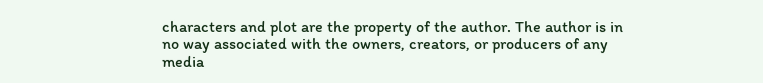characters and plot are the property of the author. The author is in no way associated with the owners, creators, or producers of any media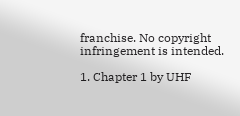franchise. No copyright infringement is intended.

1. Chapter 1 by UHF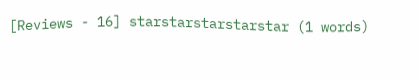[Reviews - 16] starstarstarstarstar (1 words)